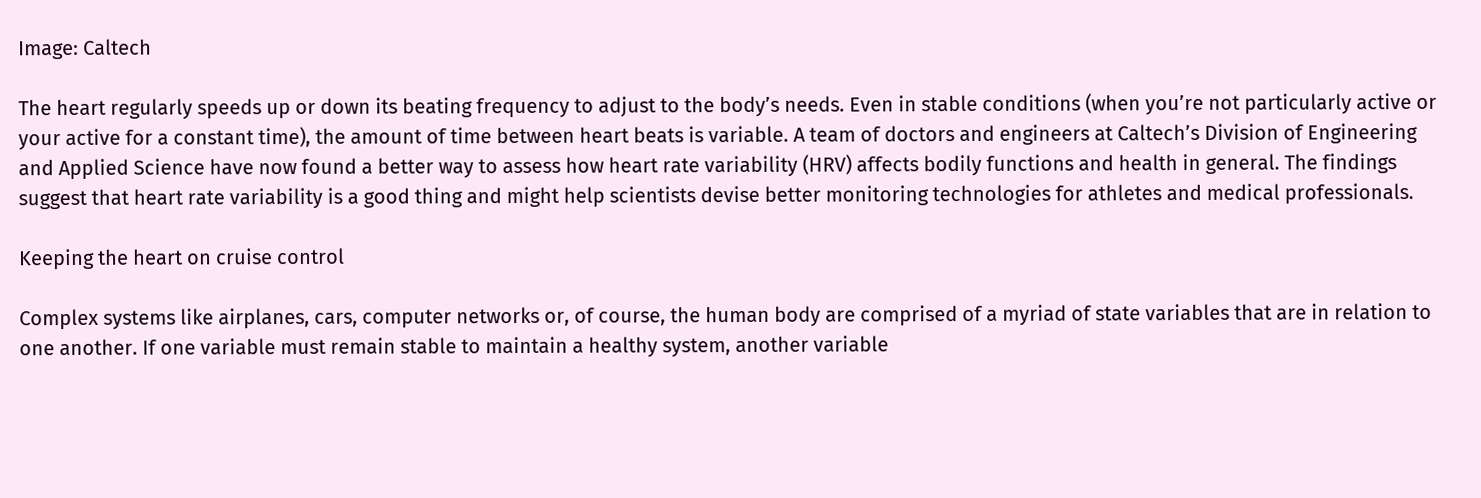Image: Caltech

The heart regularly speeds up or down its beating frequency to adjust to the body’s needs. Even in stable conditions (when you’re not particularly active or your active for a constant time), the amount of time between heart beats is variable. A team of doctors and engineers at Caltech’s Division of Engineering and Applied Science have now found a better way to assess how heart rate variability (HRV) affects bodily functions and health in general. The findings suggest that heart rate variability is a good thing and might help scientists devise better monitoring technologies for athletes and medical professionals.

Keeping the heart on cruise control

Complex systems like airplanes, cars, computer networks or, of course, the human body are comprised of a myriad of state variables that are in relation to one another. If one variable must remain stable to maintain a healthy system, another variable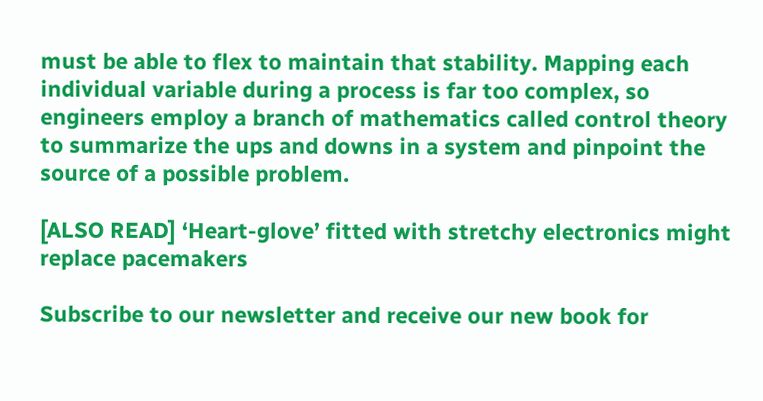must be able to flex to maintain that stability. Mapping each individual variable during a process is far too complex, so engineers employ a branch of mathematics called control theory to summarize the ups and downs in a system and pinpoint the source of a possible problem.

[ALSO READ] ‘Heart-glove’ fitted with stretchy electronics might replace pacemakers

Subscribe to our newsletter and receive our new book for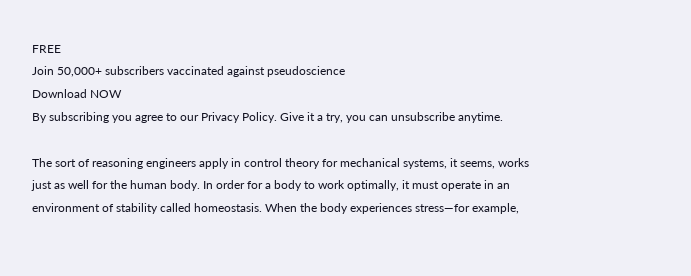FREE
Join 50,000+ subscribers vaccinated against pseudoscience
Download NOW
By subscribing you agree to our Privacy Policy. Give it a try, you can unsubscribe anytime.

The sort of reasoning engineers apply in control theory for mechanical systems, it seems, works just as well for the human body. In order for a body to work optimally, it must operate in an environment of stability called homeostasis. When the body experiences stress—for example,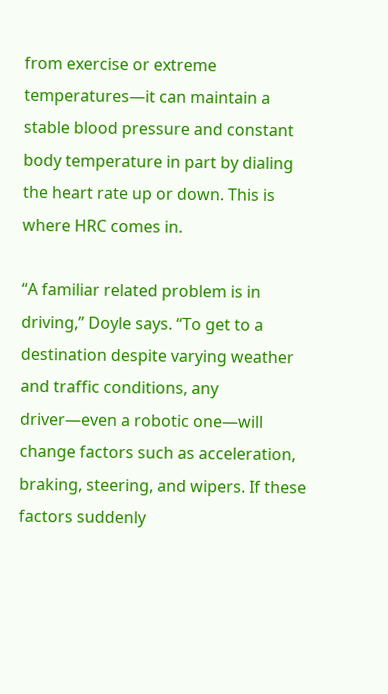from exercise or extreme temperatures—it can maintain a stable blood pressure and constant body temperature in part by dialing the heart rate up or down. This is where HRC comes in.

“A familiar related problem is in driving,” Doyle says. “To get to a destination despite varying weather and traffic conditions, any driver—even a robotic one—will change factors such as acceleration, braking, steering, and wipers. If these factors suddenly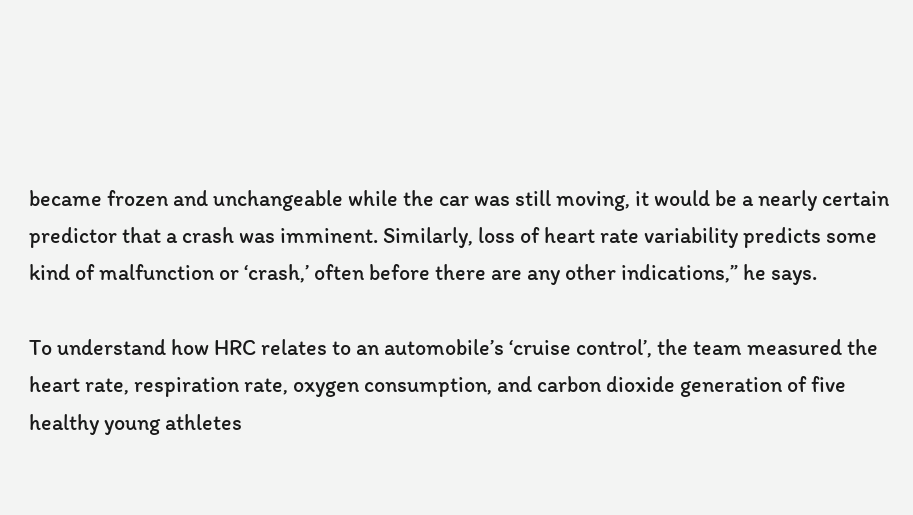became frozen and unchangeable while the car was still moving, it would be a nearly certain predictor that a crash was imminent. Similarly, loss of heart rate variability predicts some kind of malfunction or ‘crash,’ often before there are any other indications,” he says.

To understand how HRC relates to an automobile’s ‘cruise control’, the team measured the heart rate, respiration rate, oxygen consumption, and carbon dioxide generation of five healthy young athletes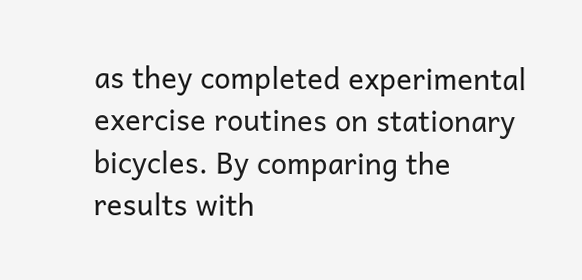as they completed experimental exercise routines on stationary bicycles. By comparing the results with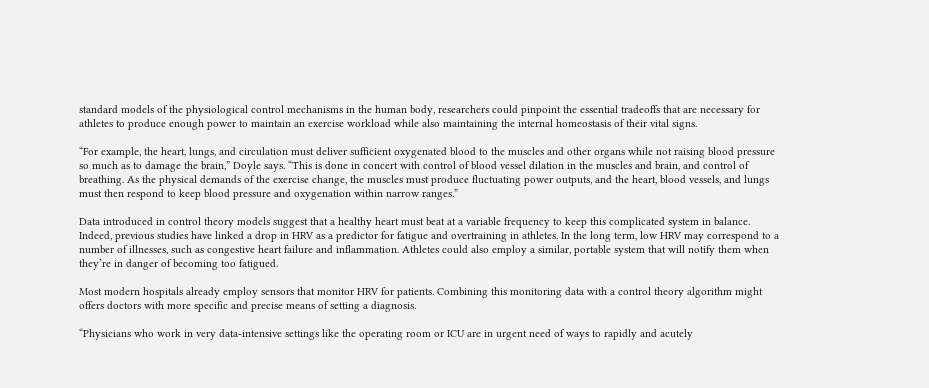standard models of the physiological control mechanisms in the human body, researchers could pinpoint the essential tradeoffs that are necessary for athletes to produce enough power to maintain an exercise workload while also maintaining the internal homeostasis of their vital signs.

“For example, the heart, lungs, and circulation must deliver sufficient oxygenated blood to the muscles and other organs while not raising blood pressure so much as to damage the brain,” Doyle says. “This is done in concert with control of blood vessel dilation in the muscles and brain, and control of breathing. As the physical demands of the exercise change, the muscles must produce fluctuating power outputs, and the heart, blood vessels, and lungs must then respond to keep blood pressure and oxygenation within narrow ranges.”

Data introduced in control theory models suggest that a healthy heart must beat at a variable frequency to keep this complicated system in balance. Indeed, previous studies have linked a drop in HRV as a predictor for fatigue and overtraining in athletes. In the long term, low HRV may correspond to a number of illnesses, such as congestive heart failure and inflammation. Athletes could also employ a similar, portable system that will notify them when they’re in danger of becoming too fatigued.

Most modern hospitals already employ sensors that monitor HRV for patients. Combining this monitoring data with a control theory algorithm might offers doctors with more specific and precise means of setting a diagnosis.

“Physicians who work in very data-intensive settings like the operating room or ICU are in urgent need of ways to rapidly and acutely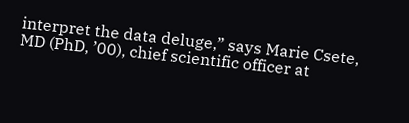interpret the data deluge,” says Marie Csete, MD (PhD, ’00), chief scientific officer at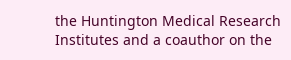the Huntington Medical Research Institutes and a coauthor on the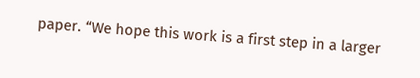paper. “We hope this work is a first step in a larger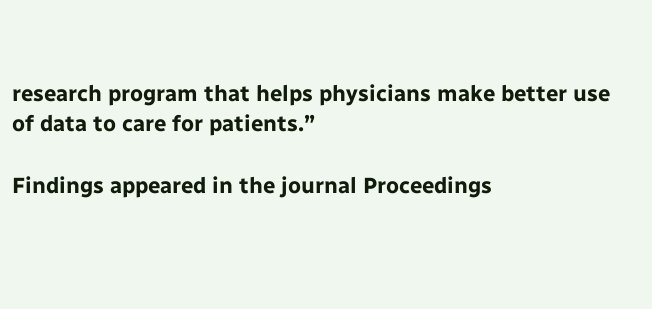research program that helps physicians make better use of data to care for patients.”

Findings appeared in the journal Proceedings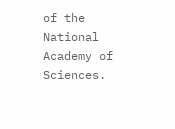of the National Academy of Sciences.